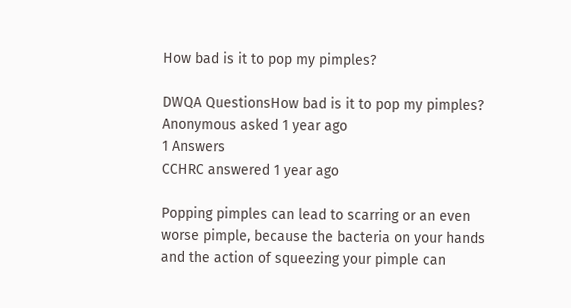How bad is it to pop my pimples?

DWQA QuestionsHow bad is it to pop my pimples?
Anonymous asked 1 year ago
1 Answers
CCHRC answered 1 year ago

Popping pimples can lead to scarring or an even worse pimple, because the bacteria on your hands and the action of squeezing your pimple can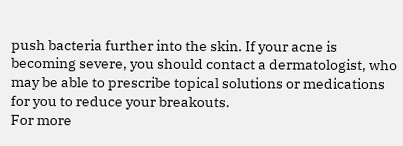push bacteria further into the skin. If your acne is becoming severe, you should contact a dermatologist, who may be able to prescribe topical solutions or medications for you to reduce your breakouts.
For more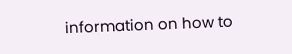information on how to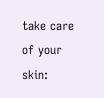take care of your skin: